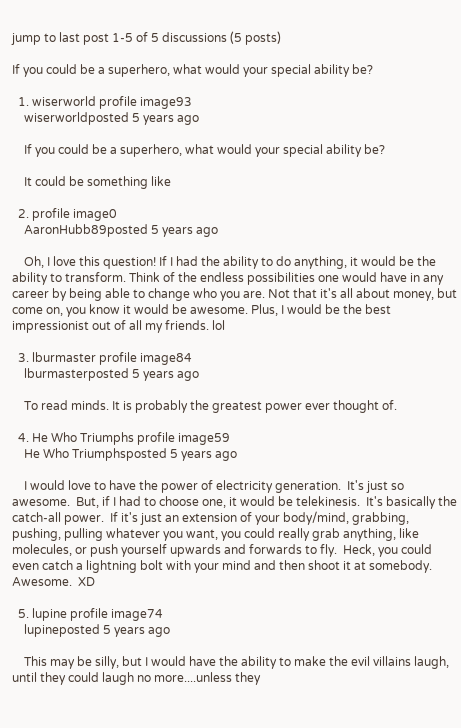jump to last post 1-5 of 5 discussions (5 posts)

If you could be a superhero, what would your special ability be?

  1. wiserworld profile image93
    wiserworldposted 5 years ago

    If you could be a superhero, what would your special ability be?

    It could be something like

  2. profile image0
    AaronHubb89posted 5 years ago

    Oh, I love this question! If I had the ability to do anything, it would be the ability to transform. Think of the endless possibilities one would have in any career by being able to change who you are. Not that it's all about money, but come on, you know it would be awesome. Plus, I would be the best impressionist out of all my friends. lol

  3. lburmaster profile image84
    lburmasterposted 5 years ago

    To read minds. It is probably the greatest power ever thought of.

  4. He Who Triumphs profile image59
    He Who Triumphsposted 5 years ago

    I would love to have the power of electricity generation.  It's just so awesome.  But, if I had to choose one, it would be telekinesis.  It's basically the catch-all power.  If it's just an extension of your body/mind, grabbing, pushing, pulling whatever you want, you could really grab anything, like molecules, or push yourself upwards and forwards to fly.  Heck, you could even catch a lightning bolt with your mind and then shoot it at somebody.  Awesome.  XD

  5. lupine profile image74
    lupineposted 5 years ago

    This may be silly, but I would have the ability to make the evil villains laugh, until they could laugh no more....unless they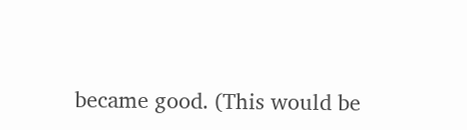became good. (This would be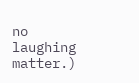no laughing matter.)